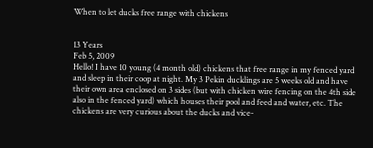When to let ducks free range with chickens


13 Years
Feb 5, 2009
Hello! I have 10 young (4 month old) chickens that free range in my fenced yard and sleep in their coop at night. My 3 Pekin ducklings are 5 weeks old and have their own area enclosed on 3 sides (but with chicken wire fencing on the 4th side also in the fenced yard) which houses their pool and feed and water, etc. The chickens are very curious about the ducks and vice-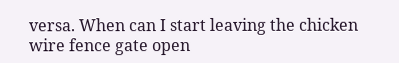versa. When can I start leaving the chicken wire fence gate open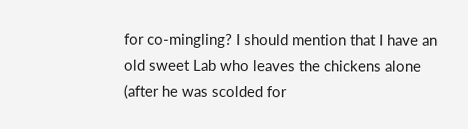for co-mingling? I should mention that I have an old sweet Lab who leaves the chickens alone (after he was scolded for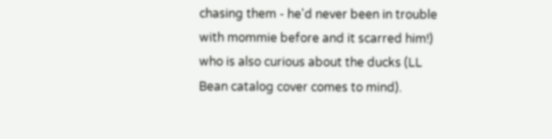chasing them - he'd never been in trouble with mommie before and it scarred him!) who is also curious about the ducks (LL Bean catalog cover comes to mind).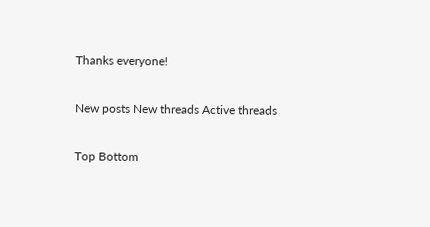Thanks everyone!

New posts New threads Active threads

Top Bottom